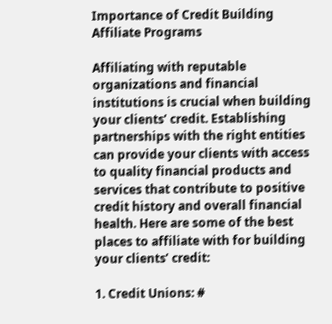Importance of Credit Building Affiliate Programs

Affiliating with reputable organizations and financial institutions is crucial when building your clients’ credit. Establishing partnerships with the right entities can provide your clients with access to quality financial products and services that contribute to positive credit history and overall financial health. Here are some of the best places to affiliate with for building your clients’ credit:

1. Credit Unions: #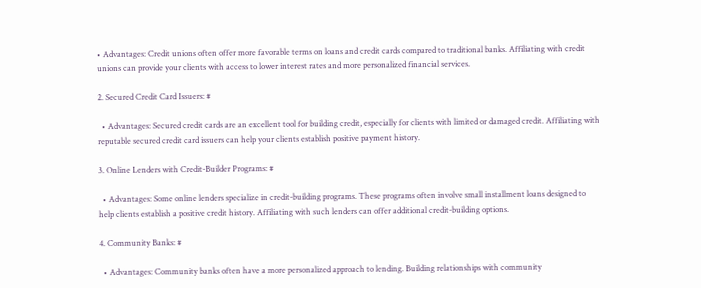• Advantages: Credit unions often offer more favorable terms on loans and credit cards compared to traditional banks. Affiliating with credit unions can provide your clients with access to lower interest rates and more personalized financial services.

2. Secured Credit Card Issuers: #

  • Advantages: Secured credit cards are an excellent tool for building credit, especially for clients with limited or damaged credit. Affiliating with reputable secured credit card issuers can help your clients establish positive payment history.

3. Online Lenders with Credit-Builder Programs: #

  • Advantages: Some online lenders specialize in credit-building programs. These programs often involve small installment loans designed to help clients establish a positive credit history. Affiliating with such lenders can offer additional credit-building options.

4. Community Banks: #

  • Advantages: Community banks often have a more personalized approach to lending. Building relationships with community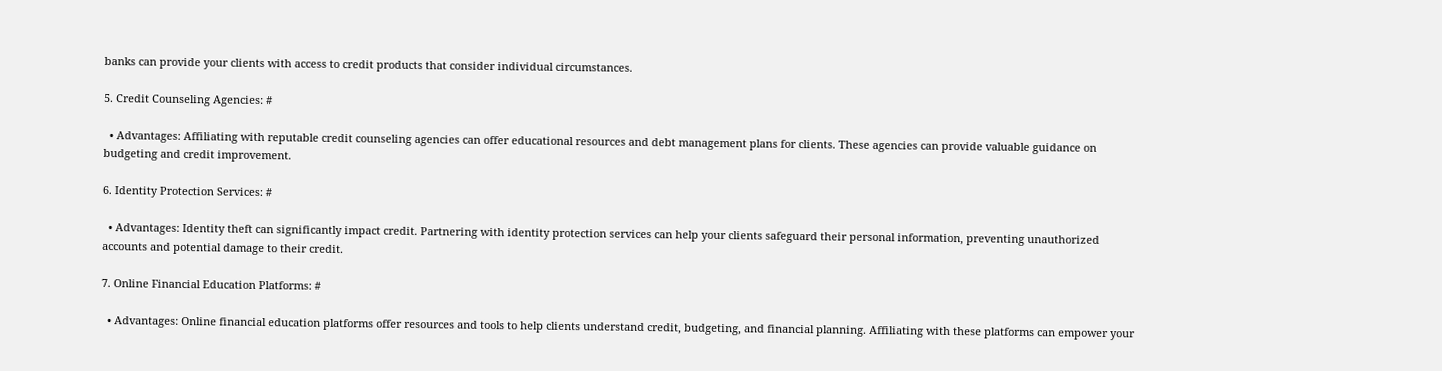banks can provide your clients with access to credit products that consider individual circumstances.

5. Credit Counseling Agencies: #

  • Advantages: Affiliating with reputable credit counseling agencies can offer educational resources and debt management plans for clients. These agencies can provide valuable guidance on budgeting and credit improvement.

6. Identity Protection Services: #

  • Advantages: Identity theft can significantly impact credit. Partnering with identity protection services can help your clients safeguard their personal information, preventing unauthorized accounts and potential damage to their credit.

7. Online Financial Education Platforms: #

  • Advantages: Online financial education platforms offer resources and tools to help clients understand credit, budgeting, and financial planning. Affiliating with these platforms can empower your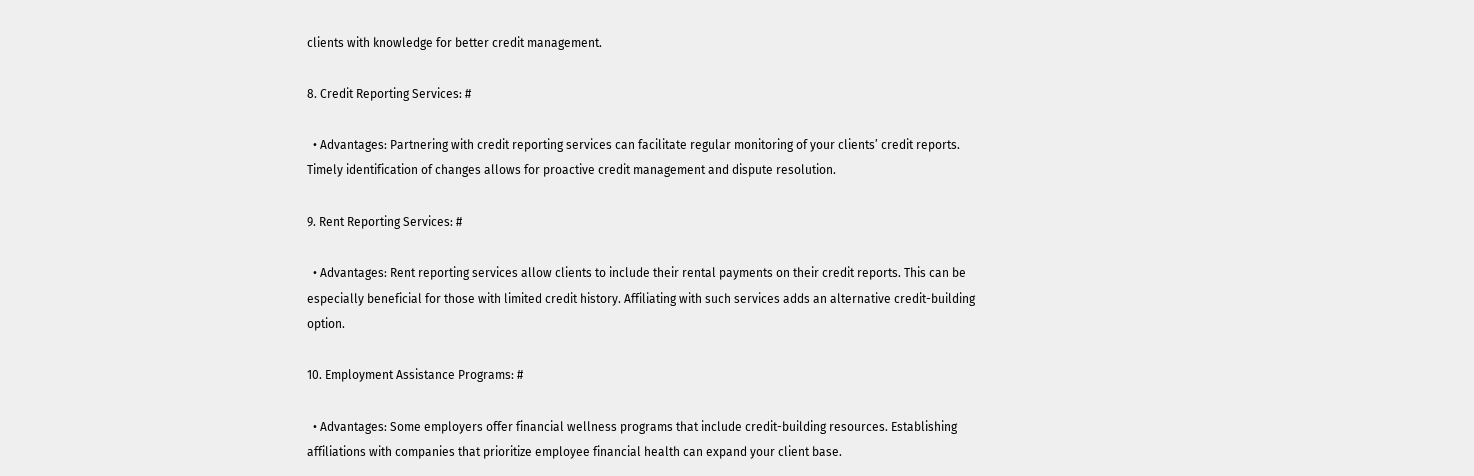clients with knowledge for better credit management.

8. Credit Reporting Services: #

  • Advantages: Partnering with credit reporting services can facilitate regular monitoring of your clients’ credit reports. Timely identification of changes allows for proactive credit management and dispute resolution.

9. Rent Reporting Services: #

  • Advantages: Rent reporting services allow clients to include their rental payments on their credit reports. This can be especially beneficial for those with limited credit history. Affiliating with such services adds an alternative credit-building option.

10. Employment Assistance Programs: #

  • Advantages: Some employers offer financial wellness programs that include credit-building resources. Establishing affiliations with companies that prioritize employee financial health can expand your client base.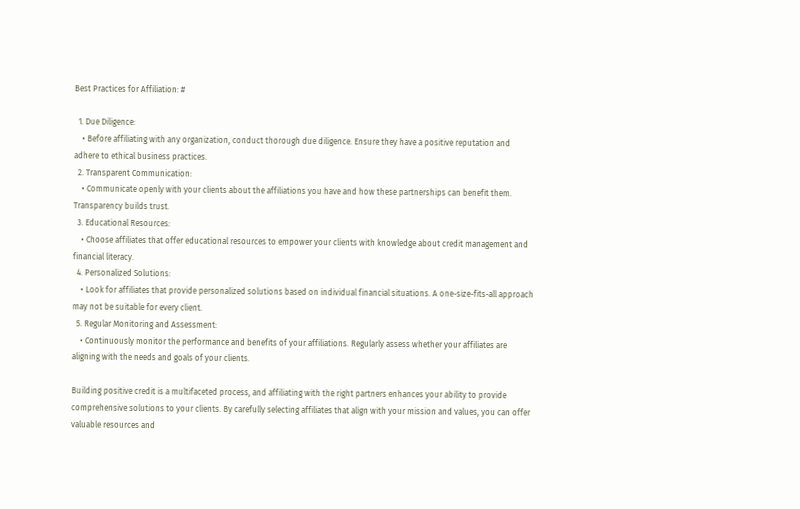Best Practices for Affiliation: #

  1. Due Diligence:
    • Before affiliating with any organization, conduct thorough due diligence. Ensure they have a positive reputation and adhere to ethical business practices.
  2. Transparent Communication:
    • Communicate openly with your clients about the affiliations you have and how these partnerships can benefit them. Transparency builds trust.
  3. Educational Resources:
    • Choose affiliates that offer educational resources to empower your clients with knowledge about credit management and financial literacy.
  4. Personalized Solutions:
    • Look for affiliates that provide personalized solutions based on individual financial situations. A one-size-fits-all approach may not be suitable for every client.
  5. Regular Monitoring and Assessment:
    • Continuously monitor the performance and benefits of your affiliations. Regularly assess whether your affiliates are aligning with the needs and goals of your clients.

Building positive credit is a multifaceted process, and affiliating with the right partners enhances your ability to provide comprehensive solutions to your clients. By carefully selecting affiliates that align with your mission and values, you can offer valuable resources and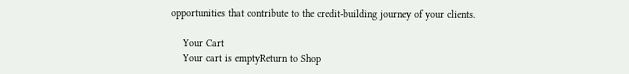opportunities that contribute to the credit-building journey of your clients.

    Your Cart
    Your cart is emptyReturn to Shop